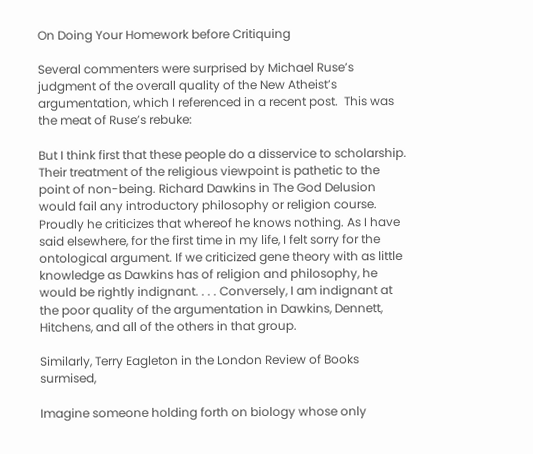On Doing Your Homework before Critiquing

Several commenters were surprised by Michael Ruse’s judgment of the overall quality of the New Atheist’s argumentation, which I referenced in a recent post.  This was the meat of Ruse’s rebuke:

But I think first that these people do a disservice to scholarship. Their treatment of the religious viewpoint is pathetic to the point of non-being. Richard Dawkins in The God Delusion would fail any introductory philosophy or religion course. Proudly he criticizes that whereof he knows nothing. As I have said elsewhere, for the first time in my life, I felt sorry for the ontological argument. If we criticized gene theory with as little knowledge as Dawkins has of religion and philosophy, he would be rightly indignant. . . . Conversely, I am indignant at the poor quality of the argumentation in Dawkins, Dennett, Hitchens, and all of the others in that group.

Similarly, Terry Eagleton in the London Review of Books surmised,

Imagine someone holding forth on biology whose only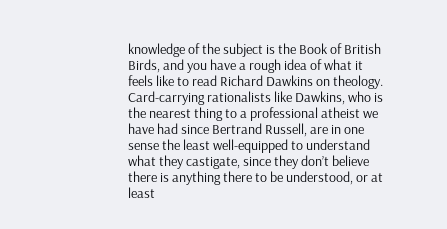knowledge of the subject is the Book of British Birds, and you have a rough idea of what it feels like to read Richard Dawkins on theology. Card-carrying rationalists like Dawkins, who is the nearest thing to a professional atheist we have had since Bertrand Russell, are in one sense the least well-equipped to understand what they castigate, since they don’t believe there is anything there to be understood, or at least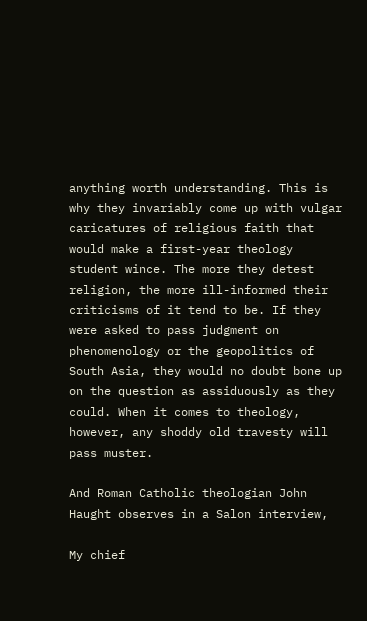anything worth understanding. This is why they invariably come up with vulgar caricatures of religious faith that would make a first-year theology student wince. The more they detest religion, the more ill-informed their criticisms of it tend to be. If they were asked to pass judgment on phenomenology or the geopolitics of South Asia, they would no doubt bone up on the question as assiduously as they could. When it comes to theology, however, any shoddy old travesty will pass muster.

And Roman Catholic theologian John Haught observes in a Salon interview,

My chief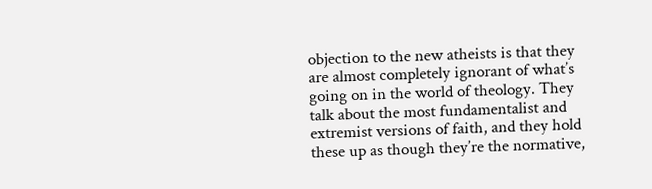objection to the new atheists is that they are almost completely ignorant of what’s going on in the world of theology. They talk about the most fundamentalist and extremist versions of faith, and they hold these up as though they’re the normative,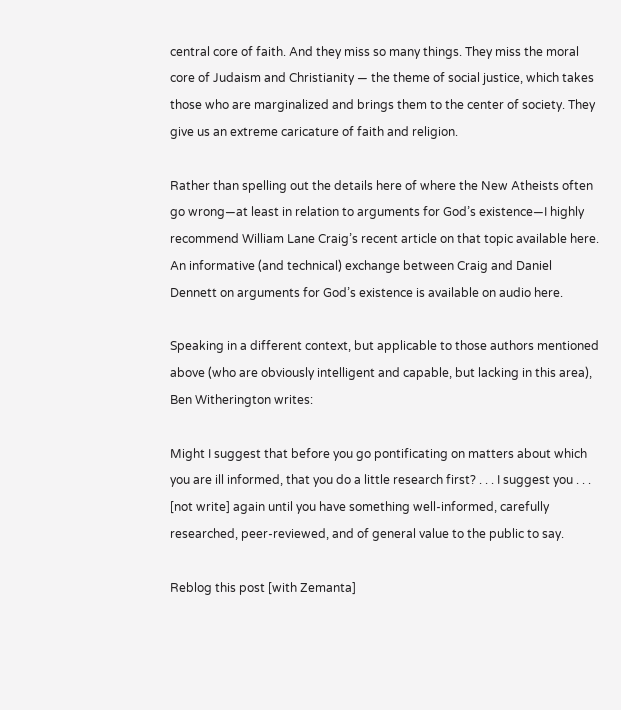central core of faith. And they miss so many things. They miss the moral core of Judaism and Christianity — the theme of social justice, which takes those who are marginalized and brings them to the center of society. They give us an extreme caricature of faith and religion.

Rather than spelling out the details here of where the New Atheists often go wrong—at least in relation to arguments for God’s existence—I highly recommend William Lane Craig’s recent article on that topic available here.  An informative (and technical) exchange between Craig and Daniel Dennett on arguments for God’s existence is available on audio here.

Speaking in a different context, but applicable to those authors mentioned above (who are obviously intelligent and capable, but lacking in this area), Ben Witherington writes:

Might I suggest that before you go pontificating on matters about which you are ill informed, that you do a little research first? . . . I suggest you . . .  [not write] again until you have something well-informed, carefully researched, peer-reviewed, and of general value to the public to say.

Reblog this post [with Zemanta]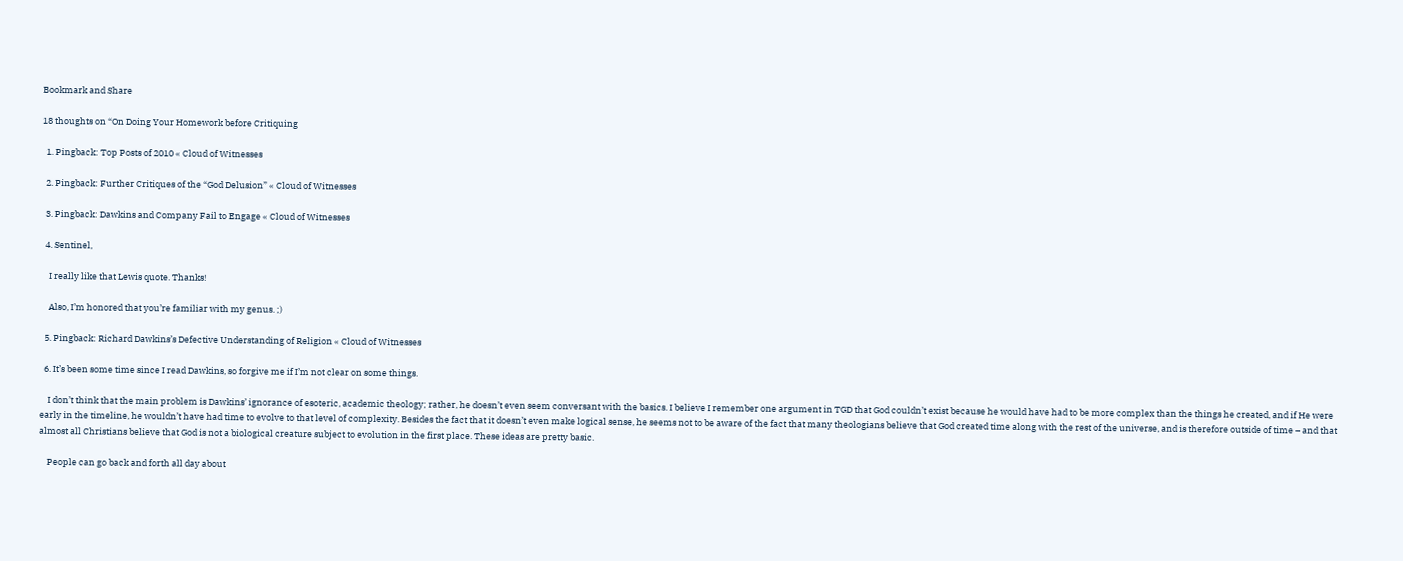Bookmark and Share

18 thoughts on “On Doing Your Homework before Critiquing

  1. Pingback: Top Posts of 2010 « Cloud of Witnesses

  2. Pingback: Further Critiques of the “God Delusion” « Cloud of Witnesses

  3. Pingback: Dawkins and Company Fail to Engage « Cloud of Witnesses

  4. Sentinel,

    I really like that Lewis quote. Thanks!

    Also, I’m honored that you’re familiar with my genus. ;)

  5. Pingback: Richard Dawkins’s Defective Understanding of Religion « Cloud of Witnesses

  6. It’s been some time since I read Dawkins, so forgive me if I’m not clear on some things.

    I don’t think that the main problem is Dawkins’ ignorance of esoteric, academic theology; rather, he doesn’t even seem conversant with the basics. I believe I remember one argument in TGD that God couldn’t exist because he would have had to be more complex than the things he created, and if He were early in the timeline, he wouldn’t have had time to evolve to that level of complexity. Besides the fact that it doesn’t even make logical sense, he seems not to be aware of the fact that many theologians believe that God created time along with the rest of the universe, and is therefore outside of time – and that almost all Christians believe that God is not a biological creature subject to evolution in the first place. These ideas are pretty basic.

    People can go back and forth all day about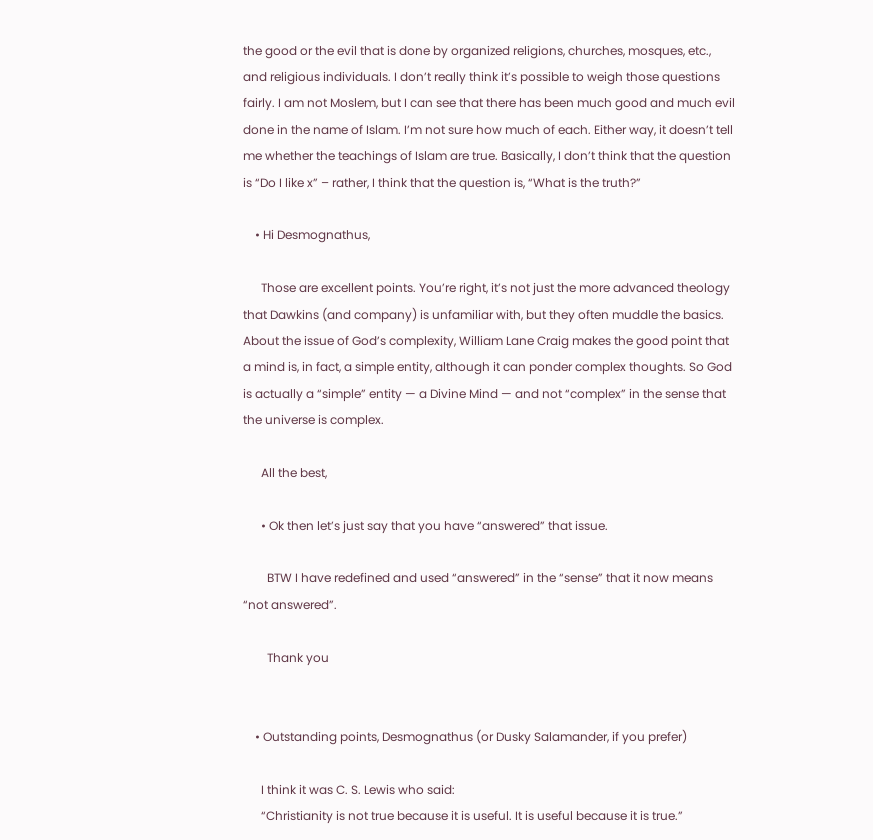the good or the evil that is done by organized religions, churches, mosques, etc., and religious individuals. I don’t really think it’s possible to weigh those questions fairly. I am not Moslem, but I can see that there has been much good and much evil done in the name of Islam. I’m not sure how much of each. Either way, it doesn’t tell me whether the teachings of Islam are true. Basically, I don’t think that the question is “Do I like x” – rather, I think that the question is, “What is the truth?”

    • Hi Desmognathus,

      Those are excellent points. You’re right, it’s not just the more advanced theology that Dawkins (and company) is unfamiliar with, but they often muddle the basics. About the issue of God’s complexity, William Lane Craig makes the good point that a mind is, in fact, a simple entity, although it can ponder complex thoughts. So God is actually a “simple” entity — a Divine Mind — and not “complex” in the sense that the universe is complex.

      All the best,

      • Ok then let’s just say that you have “answered” that issue.

        BTW I have redefined and used “answered” in the “sense” that it now means “not answered”.

        Thank you


    • Outstanding points, Desmognathus (or Dusky Salamander, if you prefer)

      I think it was C. S. Lewis who said:
      “Christianity is not true because it is useful. It is useful because it is true.”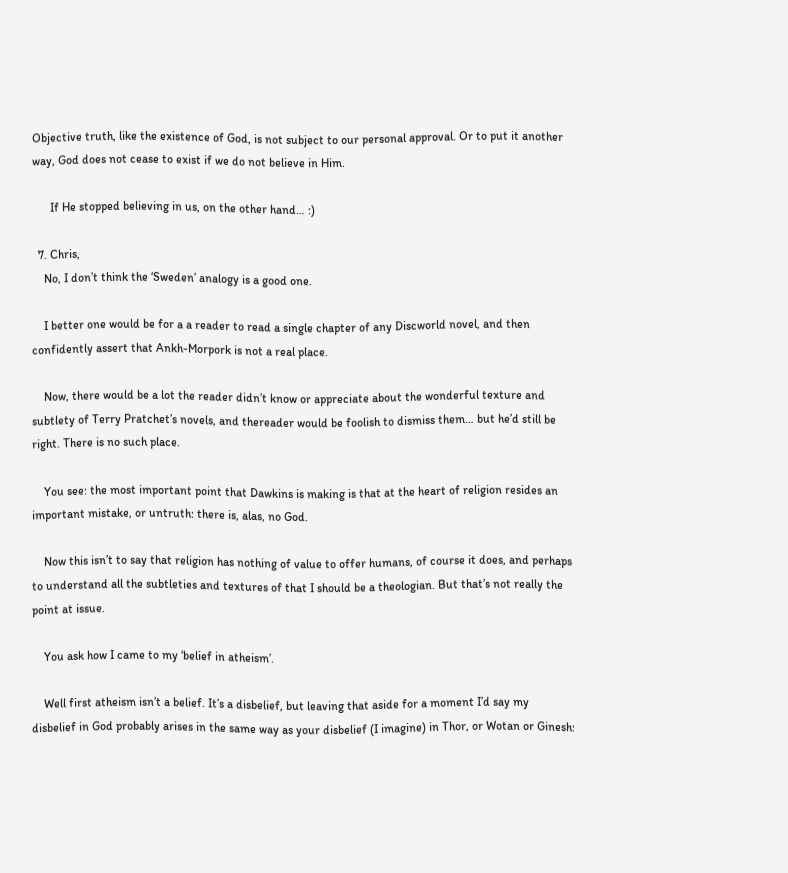Objective truth, like the existence of God, is not subject to our personal approval. Or to put it another way, God does not cease to exist if we do not believe in Him.

      If He stopped believing in us, on the other hand… :)

  7. Chris,
    No, I don’t think the ‘Sweden’ analogy is a good one.

    I better one would be for a a reader to read a single chapter of any Discworld novel, and then confidently assert that Ankh-Morpork is not a real place.

    Now, there would be a lot the reader didn’t know or appreciate about the wonderful texture and subtlety of Terry Pratchet’s novels, and thereader would be foolish to dismiss them… but he’d still be right. There is no such place.

    You see: the most important point that Dawkins is making is that at the heart of religion resides an important mistake, or untruth: there is, alas, no God.

    Now this isn’t to say that religion has nothing of value to offer humans, of course it does, and perhaps to understand all the subtleties and textures of that I should be a theologian. But that’s not really the point at issue.

    You ask how I came to my ‘belief in atheism’.

    Well first atheism isn’t a belief. It’s a disbelief, but leaving that aside for a moment I’d say my disbelief in God probably arises in the same way as your disbelief (I imagine) in Thor, or Wotan or Ginesh: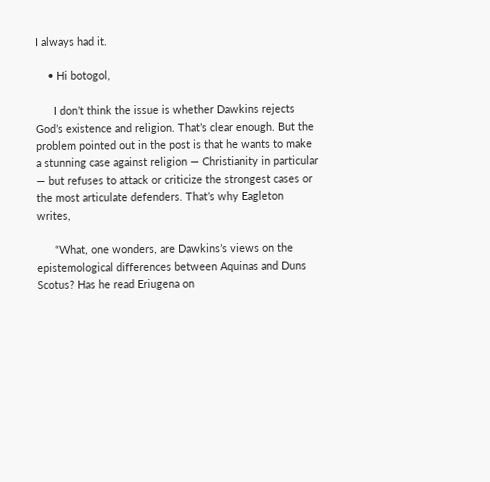I always had it.

    • Hi botogol,

      I don’t think the issue is whether Dawkins rejects God’s existence and religion. That’s clear enough. But the problem pointed out in the post is that he wants to make a stunning case against religion — Christianity in particular — but refuses to attack or criticize the strongest cases or the most articulate defenders. That’s why Eagleton writes,

      “What, one wonders, are Dawkins’s views on the epistemological differences between Aquinas and Duns Scotus? Has he read Eriugena on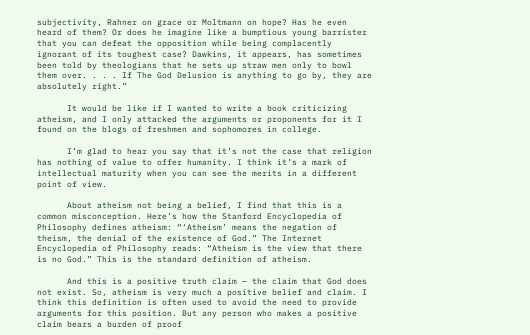subjectivity, Rahner on grace or Moltmann on hope? Has he even heard of them? Or does he imagine like a bumptious young barrister that you can defeat the opposition while being complacently ignorant of its toughest case? Dawkins, it appears, has sometimes been told by theologians that he sets up straw men only to bowl them over. . . . If The God Delusion is anything to go by, they are absolutely right.”

      It would be like if I wanted to write a book criticizing atheism, and I only attacked the arguments or proponents for it I found on the blogs of freshmen and sophomores in college.

      I’m glad to hear you say that it’s not the case that religion has nothing of value to offer humanity. I think it’s a mark of intellectual maturity when you can see the merits in a different point of view.

      About atheism not being a belief, I find that this is a common misconception. Here’s how the Stanford Encyclopedia of Philosophy defines atheism: “‘Atheism’ means the negation of theism, the denial of the existence of God.” The Internet Encyclopedia of Philosophy reads: “Atheism is the view that there is no God.” This is the standard definition of atheism.

      And this is a positive truth claim — the claim that God does not exist. So, atheism is very much a positive belief and claim. I think this definition is often used to avoid the need to provide arguments for this position. But any person who makes a positive claim bears a burden of proof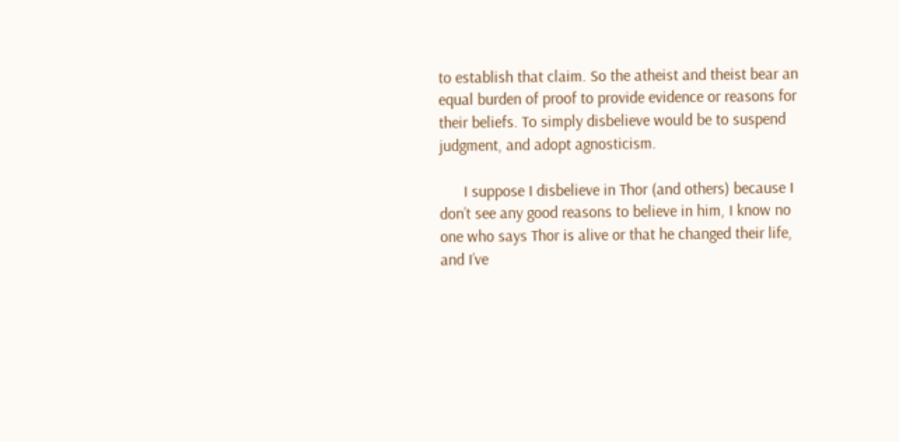to establish that claim. So the atheist and theist bear an equal burden of proof to provide evidence or reasons for their beliefs. To simply disbelieve would be to suspend judgment, and adopt agnosticism.

      I suppose I disbelieve in Thor (and others) because I don’t see any good reasons to believe in him, I know no one who says Thor is alive or that he changed their life, and I’ve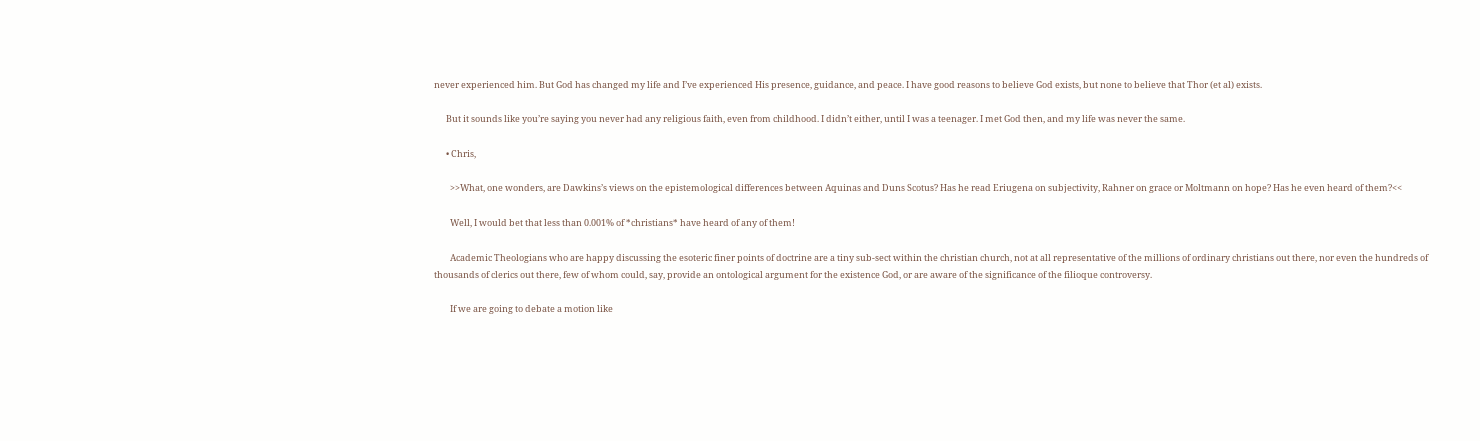never experienced him. But God has changed my life and I’ve experienced His presence, guidance, and peace. I have good reasons to believe God exists, but none to believe that Thor (et al) exists.

      But it sounds like you’re saying you never had any religious faith, even from childhood. I didn’t either, until I was a teenager. I met God then, and my life was never the same.

      • Chris,

        >>What, one wonders, are Dawkins’s views on the epistemological differences between Aquinas and Duns Scotus? Has he read Eriugena on subjectivity, Rahner on grace or Moltmann on hope? Has he even heard of them?<<

        Well, I would bet that less than 0.001% of *christians* have heard of any of them!

        Academic Theologians who are happy discussing the esoteric finer points of doctrine are a tiny sub-sect within the christian church, not at all representative of the millions of ordinary christians out there, nor even the hundreds of thousands of clerics out there, few of whom could, say, provide an ontological argument for the existence God, or are aware of the significance of the filioque controversy.

        If we are going to debate a motion like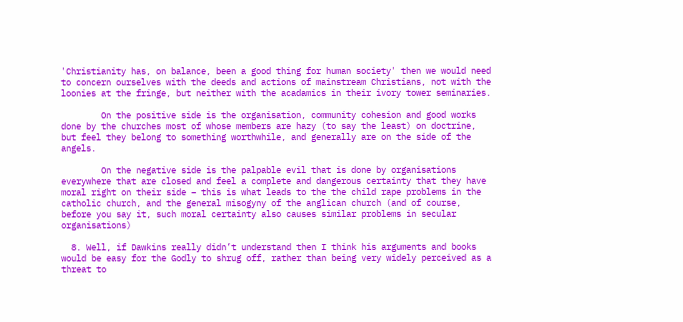'Christianity has, on balance, been a good thing for human society' then we would need to concern ourselves with the deeds and actions of mainstream Christians, not with the loonies at the fringe, but neither with the acadamics in their ivory tower seminaries.

        On the positive side is the organisation, community cohesion and good works done by the churches most of whose members are hazy (to say the least) on doctrine, but feel they belong to something worthwhile, and generally are on the side of the angels.

        On the negative side is the palpable evil that is done by organisations everywhere that are closed and feel a complete and dangerous certainty that they have moral right on their side – this is what leads to the the child rape problems in the catholic church, and the general misogyny of the anglican church (and of course, before you say it, such moral certainty also causes similar problems in secular organisations)

  8. Well, if Dawkins really didn’t understand then I think his arguments and books would be easy for the Godly to shrug off, rather than being very widely perceived as a threat to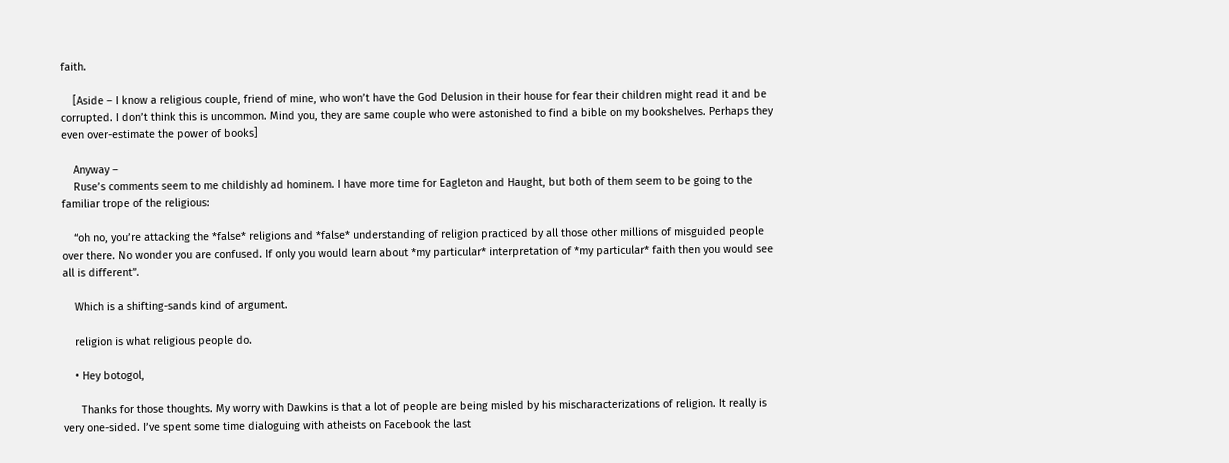faith.

    [Aside – I know a religious couple, friend of mine, who won’t have the God Delusion in their house for fear their children might read it and be corrupted. I don’t think this is uncommon. Mind you, they are same couple who were astonished to find a bible on my bookshelves. Perhaps they even over-estimate the power of books]

    Anyway –
    Ruse’s comments seem to me childishly ad hominem. I have more time for Eagleton and Haught, but both of them seem to be going to the familiar trope of the religious:

    “oh no, you’re attacking the *false* religions and *false* understanding of religion practiced by all those other millions of misguided people over there. No wonder you are confused. If only you would learn about *my particular* interpretation of *my particular* faith then you would see all is different”.

    Which is a shifting-sands kind of argument.

    religion is what religious people do.

    • Hey botogol,

      Thanks for those thoughts. My worry with Dawkins is that a lot of people are being misled by his mischaracterizations of religion. It really is very one-sided. I’ve spent some time dialoguing with atheists on Facebook the last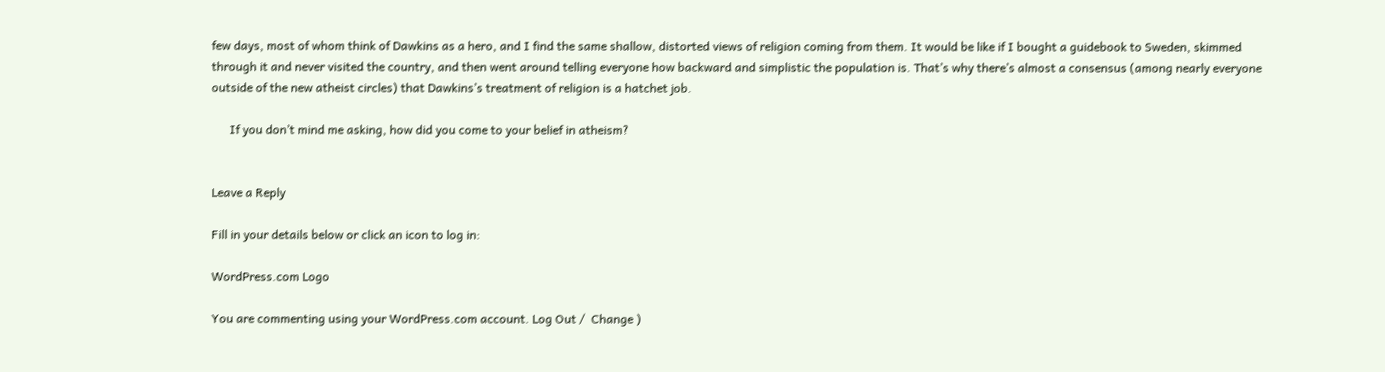few days, most of whom think of Dawkins as a hero, and I find the same shallow, distorted views of religion coming from them. It would be like if I bought a guidebook to Sweden, skimmed through it and never visited the country, and then went around telling everyone how backward and simplistic the population is. That’s why there’s almost a consensus (among nearly everyone outside of the new atheist circles) that Dawkins’s treatment of religion is a hatchet job.

      If you don’t mind me asking, how did you come to your belief in atheism?


Leave a Reply

Fill in your details below or click an icon to log in:

WordPress.com Logo

You are commenting using your WordPress.com account. Log Out /  Change )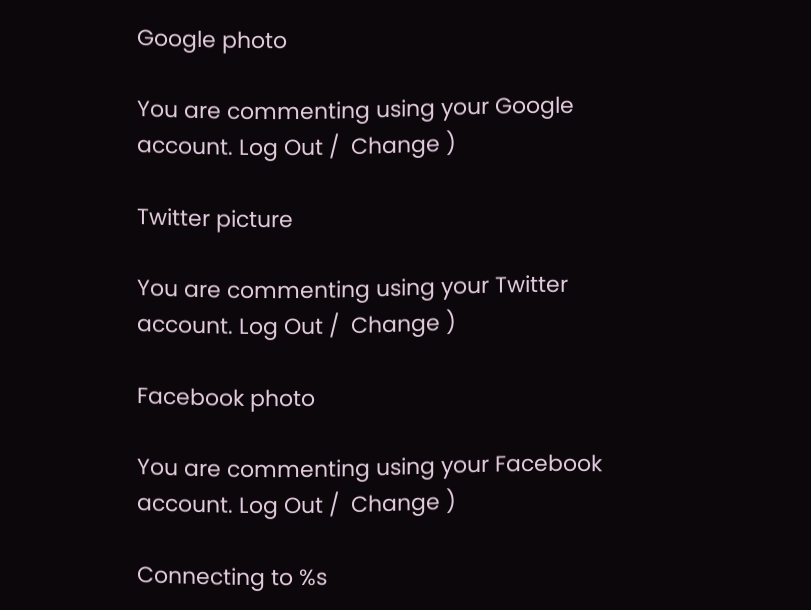Google photo

You are commenting using your Google account. Log Out /  Change )

Twitter picture

You are commenting using your Twitter account. Log Out /  Change )

Facebook photo

You are commenting using your Facebook account. Log Out /  Change )

Connecting to %s